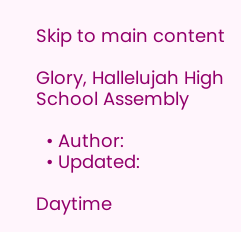Skip to main content

Glory, Hallelujah High School Assembly

  • Author:
  • Updated:

Daytime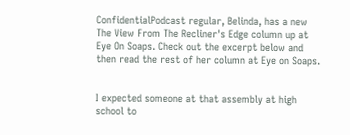ConfidentialPodcast regular, Belinda, has a new The View From The Recliner's Edge column up at Eye On Soaps. Check out the excerpt below and then read the rest of her column at Eye on Soaps.


I expected someone at that assembly at high school to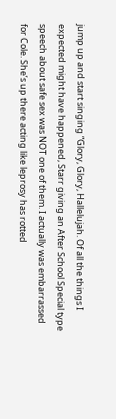jump up and start singing “Glory, Glory, Hallelujah. Of all the things I expected might have happened, Starr giving an After School Special type speech about safe sex was NOT one of them. I actually was embarrassed for Cole. She’s up there acting like leprosy has rotted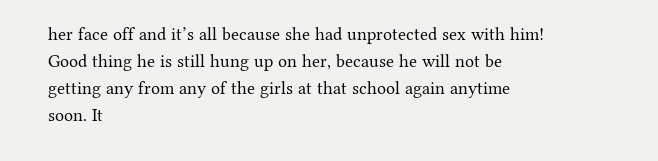her face off and it’s all because she had unprotected sex with him! Good thing he is still hung up on her, because he will not be getting any from any of the girls at that school again anytime soon. It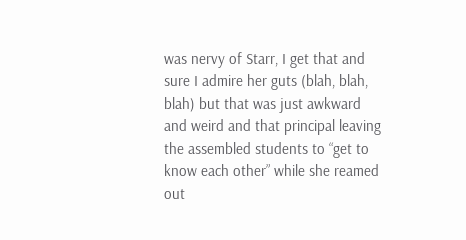was nervy of Starr, I get that and sure I admire her guts (blah, blah, blah) but that was just awkward and weird and that principal leaving the assembled students to “get to know each other” while she reamed out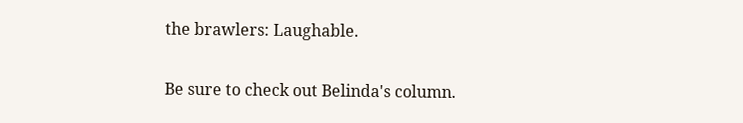the brawlers: Laughable.

Be sure to check out Belinda's column.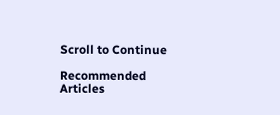Scroll to Continue

Recommended Articles